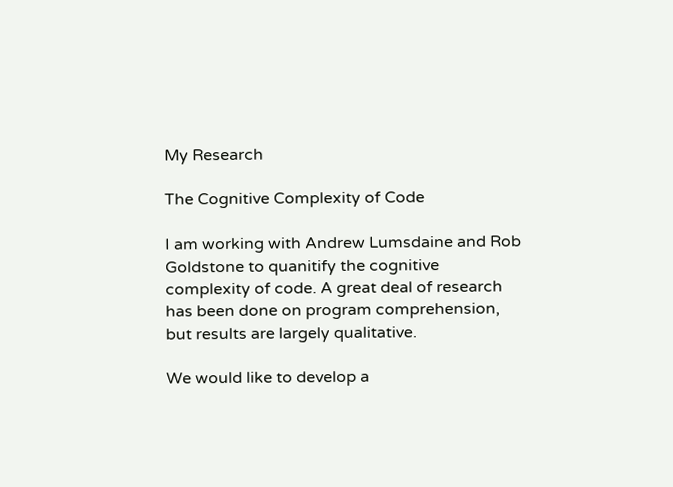My Research

The Cognitive Complexity of Code

I am working with Andrew Lumsdaine and Rob Goldstone to quanitify the cognitive complexity of code. A great deal of research has been done on program comprehension, but results are largely qualitative.

We would like to develop a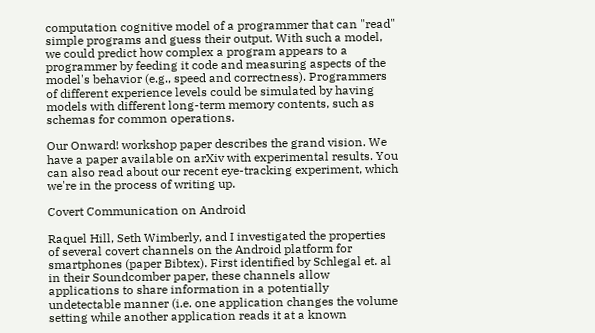computation cognitive model of a programmer that can "read" simple programs and guess their output. With such a model, we could predict how complex a program appears to a programmer by feeding it code and measuring aspects of the model's behavior (e.g., speed and correctness). Programmers of different experience levels could be simulated by having models with different long-term memory contents, such as schemas for common operations.

Our Onward! workshop paper describes the grand vision. We have a paper available on arXiv with experimental results. You can also read about our recent eye-tracking experiment, which we're in the process of writing up.

Covert Communication on Android

Raquel Hill, Seth Wimberly, and I investigated the properties of several covert channels on the Android platform for smartphones (paper Bibtex). First identified by Schlegal et. al in their Soundcomber paper, these channels allow applications to share information in a potentially undetectable manner (i.e. one application changes the volume setting while another application reads it at a known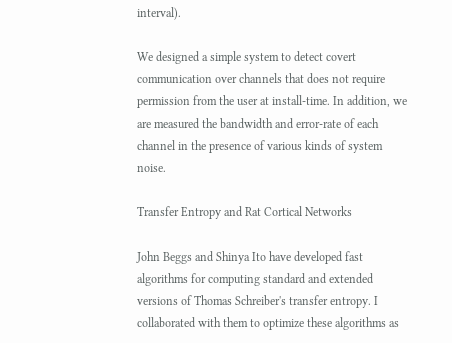interval).

We designed a simple system to detect covert communication over channels that does not require permission from the user at install-time. In addition, we are measured the bandwidth and error-rate of each channel in the presence of various kinds of system noise.

Transfer Entropy and Rat Cortical Networks

John Beggs and Shinya Ito have developed fast algorithms for computing standard and extended versions of Thomas Schreiber's transfer entropy. I collaborated with them to optimize these algorithms as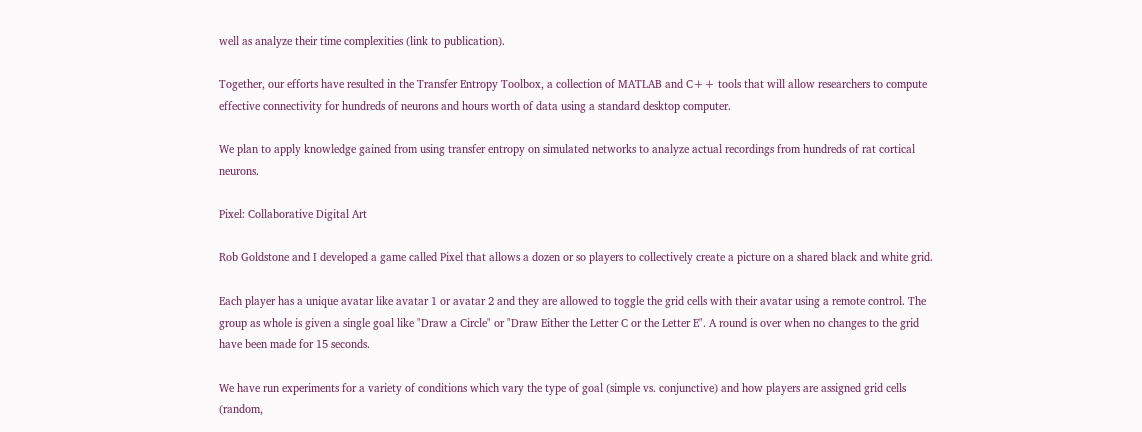well as analyze their time complexities (link to publication).

Together, our efforts have resulted in the Transfer Entropy Toolbox, a collection of MATLAB and C++ tools that will allow researchers to compute effective connectivity for hundreds of neurons and hours worth of data using a standard desktop computer.

We plan to apply knowledge gained from using transfer entropy on simulated networks to analyze actual recordings from hundreds of rat cortical neurons.

Pixel: Collaborative Digital Art

Rob Goldstone and I developed a game called Pixel that allows a dozen or so players to collectively create a picture on a shared black and white grid.

Each player has a unique avatar like avatar 1 or avatar 2 and they are allowed to toggle the grid cells with their avatar using a remote control. The group as whole is given a single goal like "Draw a Circle" or "Draw Either the Letter C or the Letter E". A round is over when no changes to the grid have been made for 15 seconds.

We have run experiments for a variety of conditions which vary the type of goal (simple vs. conjunctive) and how players are assigned grid cells (random,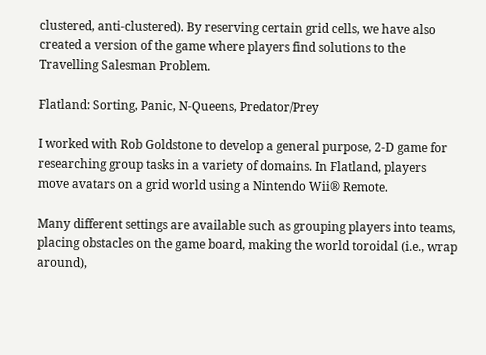clustered, anti-clustered). By reserving certain grid cells, we have also created a version of the game where players find solutions to the Travelling Salesman Problem.

Flatland: Sorting, Panic, N-Queens, Predator/Prey

I worked with Rob Goldstone to develop a general purpose, 2-D game for researching group tasks in a variety of domains. In Flatland, players move avatars on a grid world using a Nintendo Wii® Remote.

Many different settings are available such as grouping players into teams, placing obstacles on the game board, making the world toroidal (i.e., wrap around),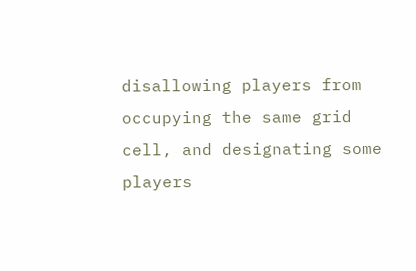disallowing players from occupying the same grid cell, and designating some players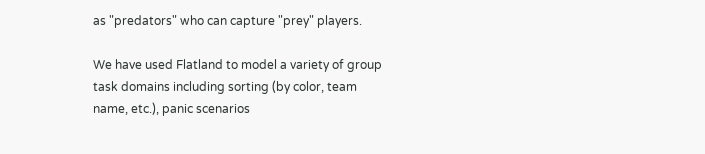as "predators" who can capture "prey" players.

We have used Flatland to model a variety of group task domains including sorting (by color, team name, etc.), panic scenarios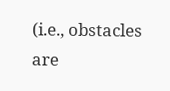(i.e., obstacles are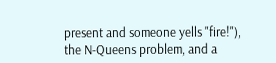present and someone yells "fire!"), the N-Queens problem, and a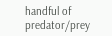handful of predator/prey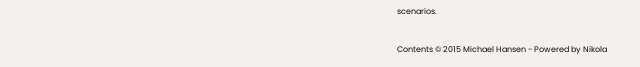scenarios.

Contents © 2015 Michael Hansen - Powered by Nikola